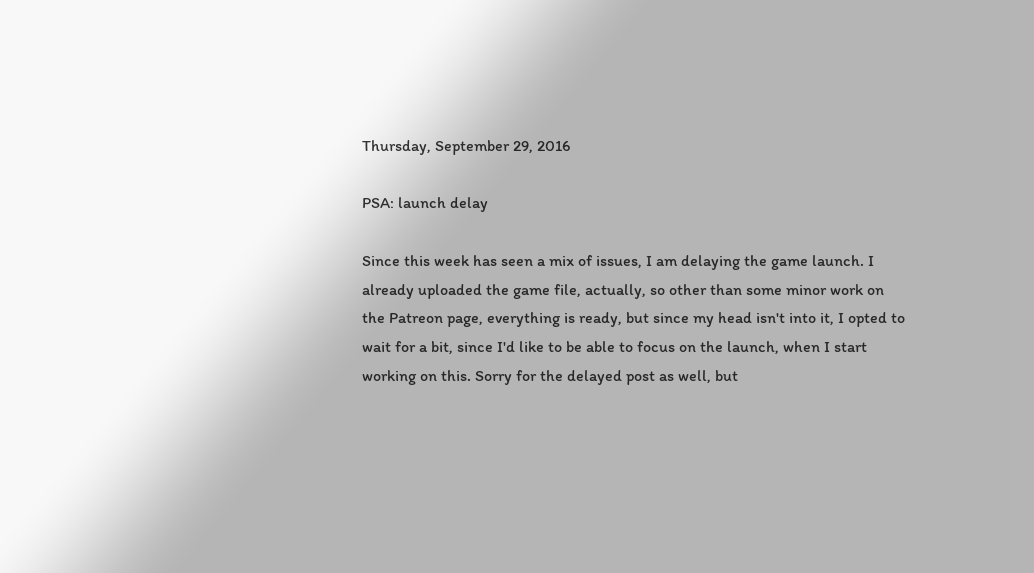Thursday, September 29, 2016

PSA: launch delay

Since this week has seen a mix of issues, I am delaying the game launch. I already uploaded the game file, actually, so other than some minor work on the Patreon page, everything is ready, but since my head isn't into it, I opted to wait for a bit, since I'd like to be able to focus on the launch, when I start working on this. Sorry for the delayed post as well, but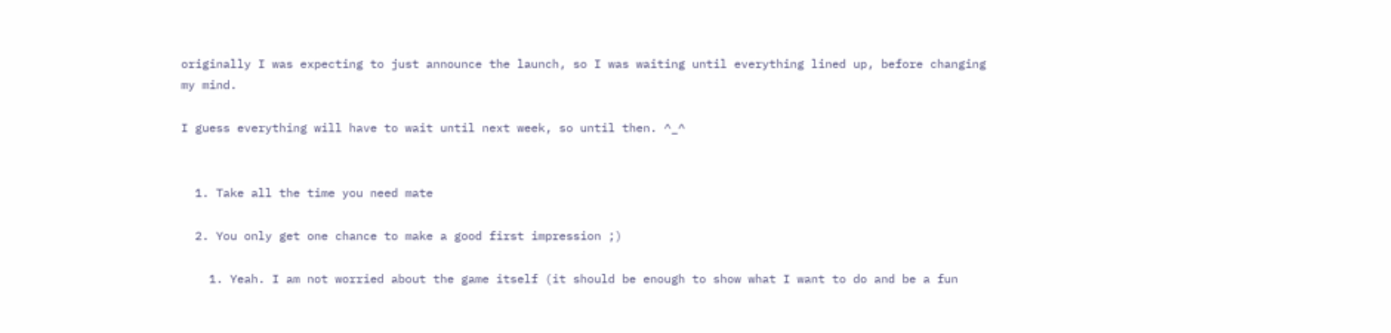originally I was expecting to just announce the launch, so I was waiting until everything lined up, before changing my mind.

I guess everything will have to wait until next week, so until then. ^_^


  1. Take all the time you need mate

  2. You only get one chance to make a good first impression ;)

    1. Yeah. I am not worried about the game itself (it should be enough to show what I want to do and be a fun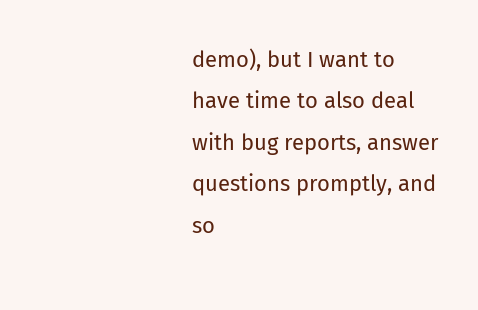demo), but I want to have time to also deal with bug reports, answer questions promptly, and so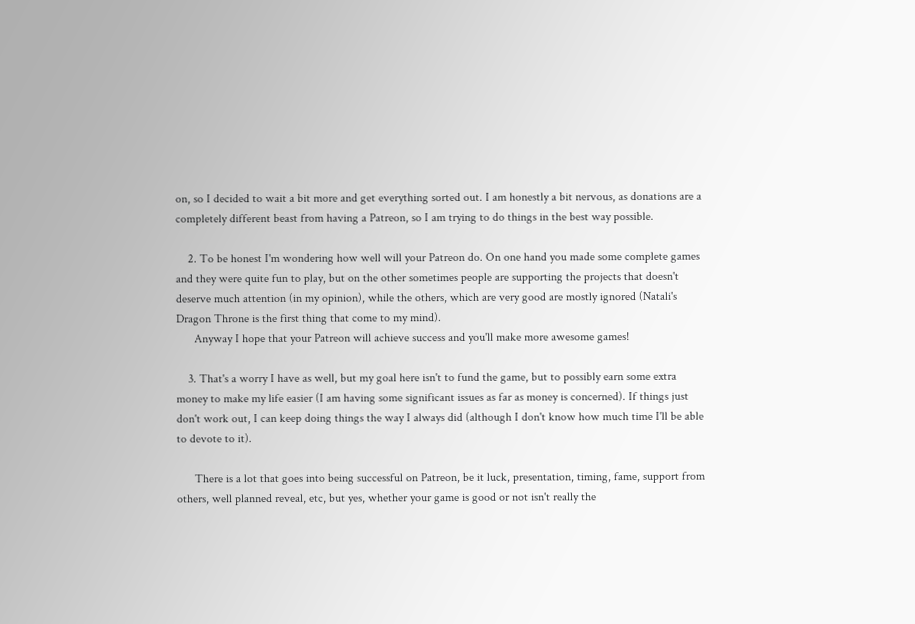on, so I decided to wait a bit more and get everything sorted out. I am honestly a bit nervous, as donations are a completely different beast from having a Patreon, so I am trying to do things in the best way possible.

    2. To be honest I'm wondering how well will your Patreon do. On one hand you made some complete games and they were quite fun to play, but on the other sometimes people are supporting the projects that doesn't deserve much attention (in my opinion), while the others, which are very good are mostly ignored (Natali's Dragon Throne is the first thing that come to my mind).
      Anyway I hope that your Patreon will achieve success and you'll make more awesome games!

    3. That's a worry I have as well, but my goal here isn't to fund the game, but to possibly earn some extra money to make my life easier (I am having some significant issues as far as money is concerned). If things just don't work out, I can keep doing things the way I always did (although I don't know how much time I'll be able to devote to it).

      There is a lot that goes into being successful on Patreon, be it luck, presentation, timing, fame, support from others, well planned reveal, etc, but yes, whether your game is good or not isn't really the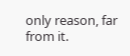only reason, far from it.